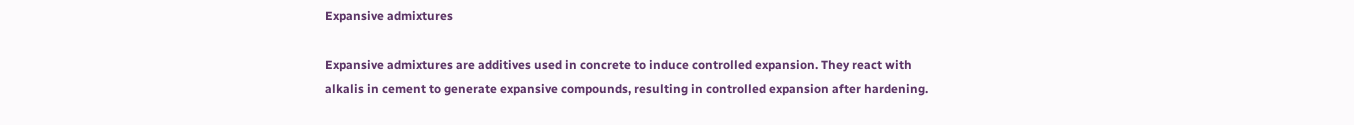Expansive admixtures

Expansive admixtures are additives used in concrete to induce controlled expansion. They react with alkalis in cement to generate expansive compounds, resulting in controlled expansion after hardening.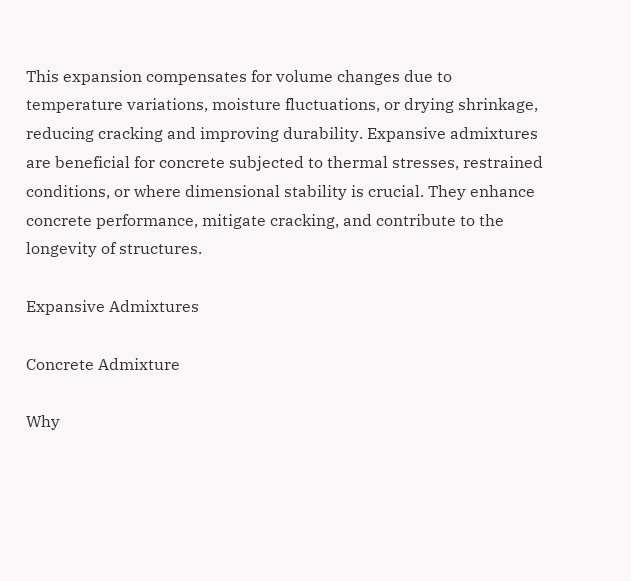This expansion compensates for volume changes due to temperature variations, moisture fluctuations, or drying shrinkage, reducing cracking and improving durability. Expansive admixtures are beneficial for concrete subjected to thermal stresses, restrained conditions, or where dimensional stability is crucial. They enhance concrete performance, mitigate cracking, and contribute to the longevity of structures.

Expansive Admixtures

Concrete Admixture

Why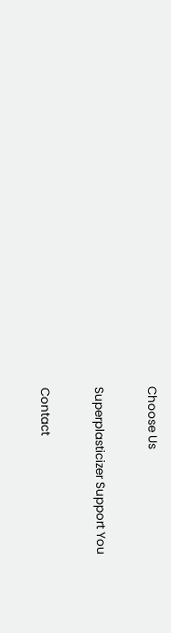Choose Us

Superplasticizer Support You

Contact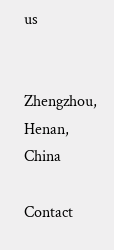us


Zhengzhou, Henan, China

Contact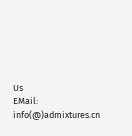Us
EMail: info(@)admixtures.cn